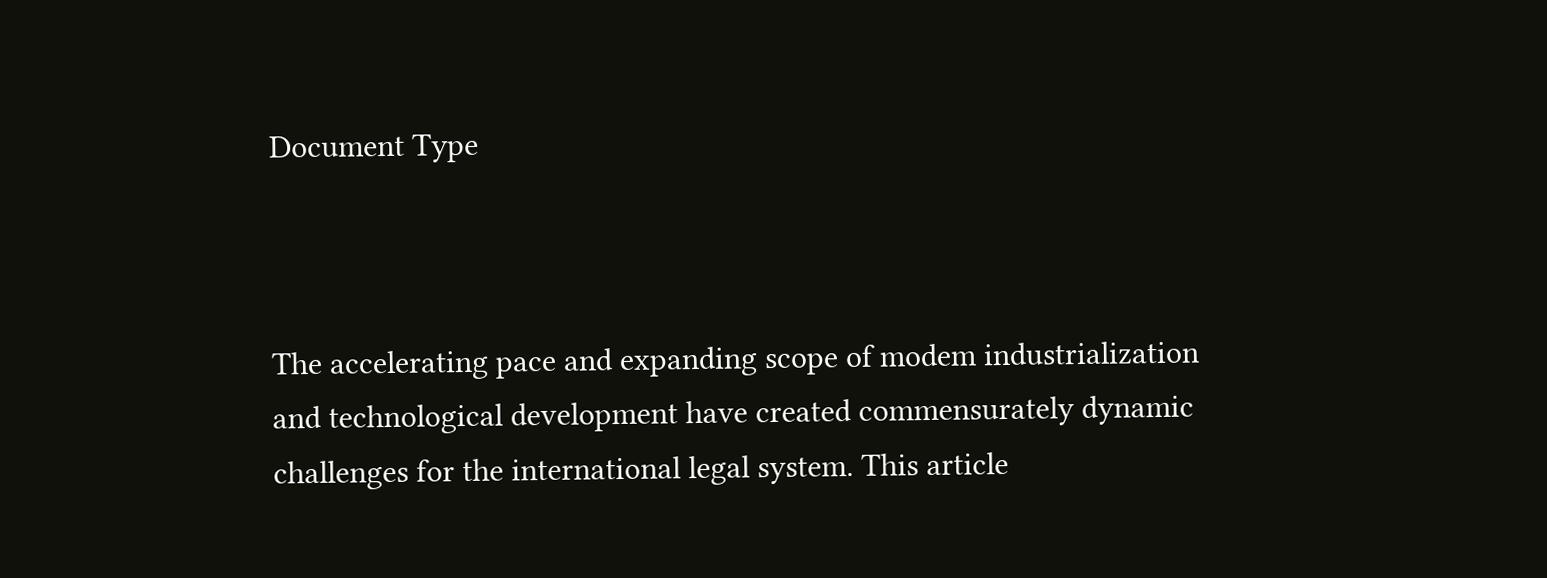Document Type



The accelerating pace and expanding scope of modem industrialization and technological development have created commensurately dynamic challenges for the international legal system. This article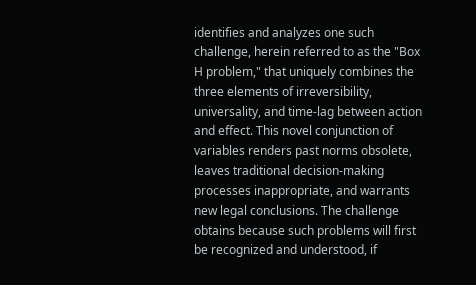identifies and analyzes one such challenge, herein referred to as the "Box H problem," that uniquely combines the three elements of irreversibility, universality, and time-lag between action and effect. This novel conjunction of variables renders past norms obsolete, leaves traditional decision-making processes inappropriate, and warrants new legal conclusions. The challenge obtains because such problems will first be recognized and understood, if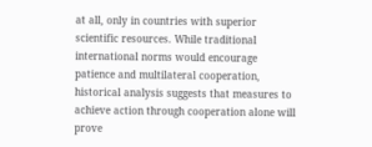at all, only in countries with superior scientific resources. While traditional international norms would encourage patience and multilateral cooperation, historical analysis suggests that measures to achieve action through cooperation alone will prove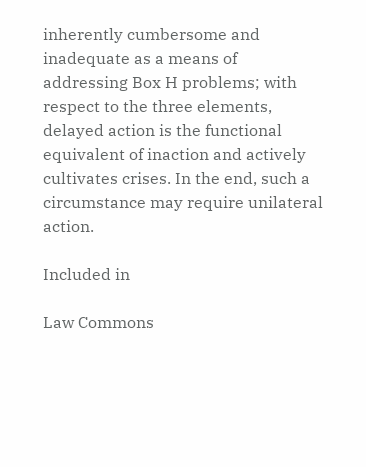inherently cumbersome and inadequate as a means of addressing Box H problems; with respect to the three elements, delayed action is the functional equivalent of inaction and actively cultivates crises. In the end, such a circumstance may require unilateral action.

Included in

Law Commons